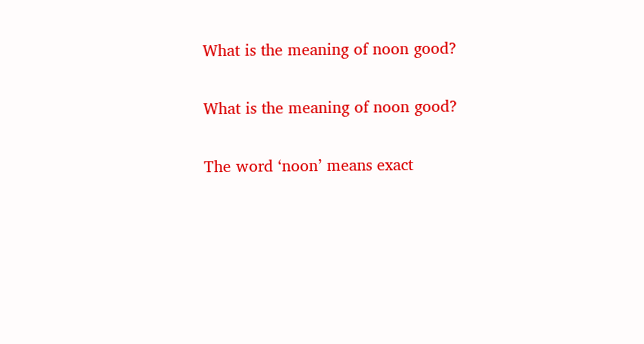What is the meaning of noon good?

What is the meaning of noon good?

The word ‘noon’ means exact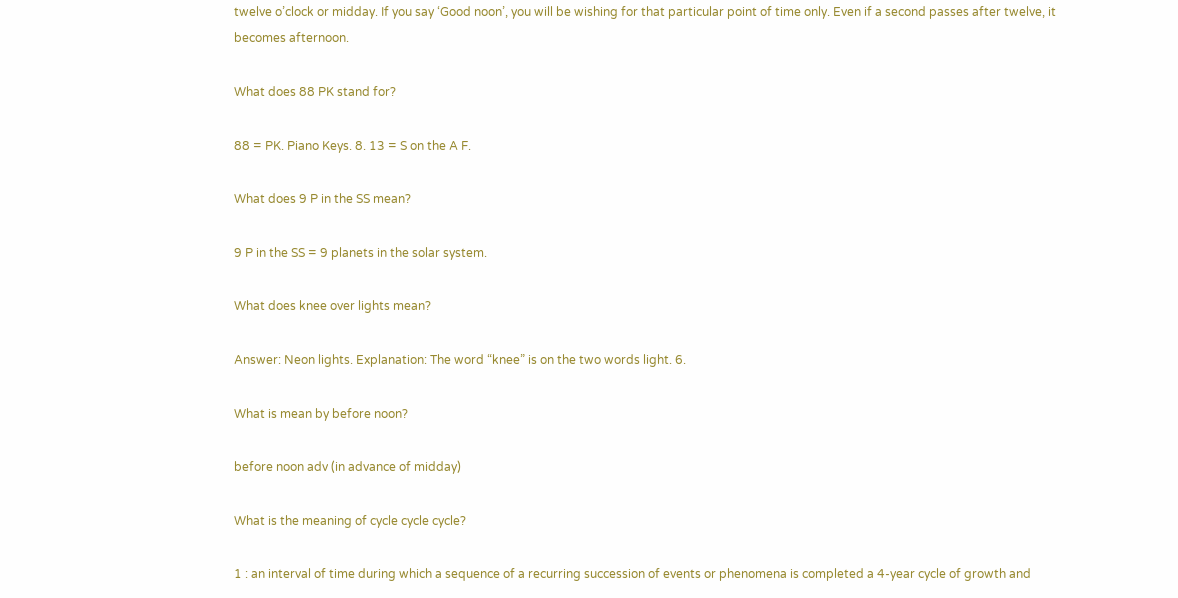twelve o’clock or midday. If you say ‘Good noon’, you will be wishing for that particular point of time only. Even if a second passes after twelve, it becomes afternoon.

What does 88 PK stand for?

88 = PK. Piano Keys. 8. 13 = S on the A F.

What does 9 P in the SS mean?

9 P in the SS = 9 planets in the solar system.

What does knee over lights mean?

Answer: Neon lights. Explanation: The word “knee” is on the two words light. 6.

What is mean by before noon?

before noon adv (in advance of midday)

What is the meaning of cycle cycle cycle?

1 : an interval of time during which a sequence of a recurring succession of events or phenomena is completed a 4-year cycle of growth and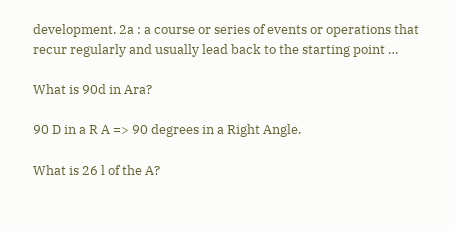development. 2a : a course or series of events or operations that recur regularly and usually lead back to the starting point …

What is 90d in Ara?

90 D in a R A => 90 degrees in a Right Angle.

What is 26 l of the A?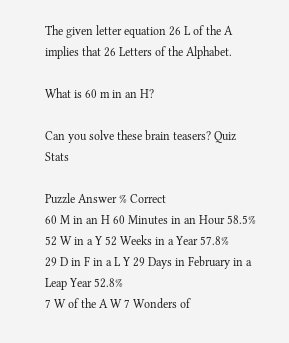The given letter equation 26 L of the A implies that 26 Letters of the Alphabet.

What is 60 m in an H?

Can you solve these brain teasers? Quiz Stats

Puzzle Answer % Correct
60 M in an H 60 Minutes in an Hour 58.5%
52 W in a Y 52 Weeks in a Year 57.8%
29 D in F in a L Y 29 Days in February in a Leap Year 52.8%
7 W of the A W 7 Wonders of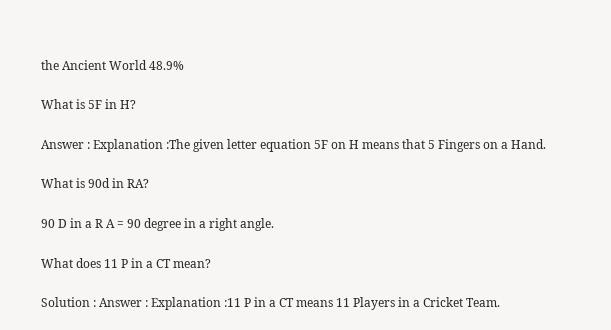the Ancient World 48.9%

What is 5F in H?

Answer : Explanation :The given letter equation 5F on H means that 5 Fingers on a Hand.

What is 90d in RA?

90 D in a R A = 90 degree in a right angle.

What does 11 P in a CT mean?

Solution : Answer : Explanation :11 P in a CT means 11 Players in a Cricket Team.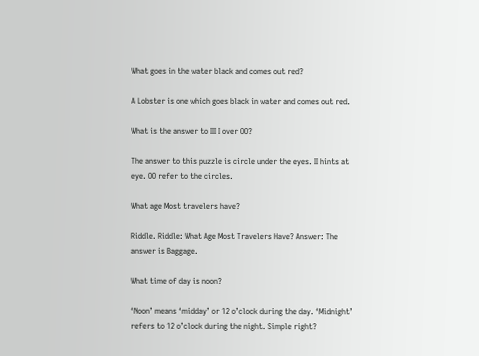What goes in the water black and comes out red?

A Lobster is one which goes black in water and comes out red.

What is the answer to III I over OO?

The answer to this puzzle is circle under the eyes. II hints at eye. OO refer to the circles.

What age Most travelers have?

Riddle. Riddle: What Age Most Travelers Have? Answer: The answer is Baggage.

What time of day is noon?

‘Noon’ means ‘midday’ or 12 o’clock during the day. ‘Midnight’ refers to 12 o’clock during the night. Simple right?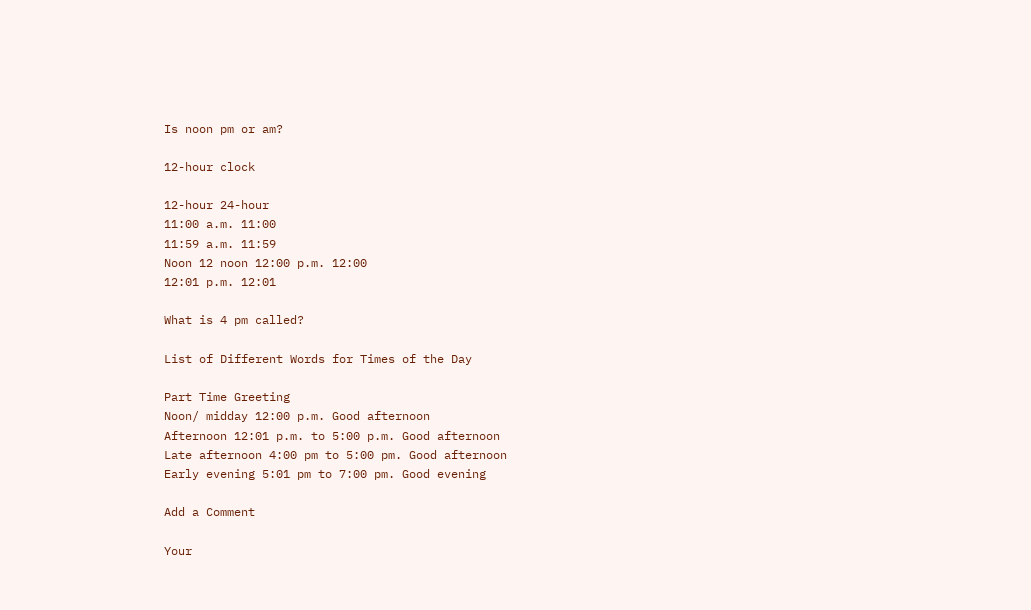Is noon pm or am?

12-hour clock

12-hour 24-hour
11:00 a.m. 11:00
11:59 a.m. 11:59
Noon 12 noon 12:00 p.m. 12:00
12:01 p.m. 12:01

What is 4 pm called?

List of Different Words for Times of the Day

Part Time Greeting
Noon/ midday 12:00 p.m. Good afternoon
Afternoon 12:01 p.m. to 5:00 p.m. Good afternoon
Late afternoon 4:00 pm to 5:00 pm. Good afternoon
Early evening 5:01 pm to 7:00 pm. Good evening

Add a Comment

Your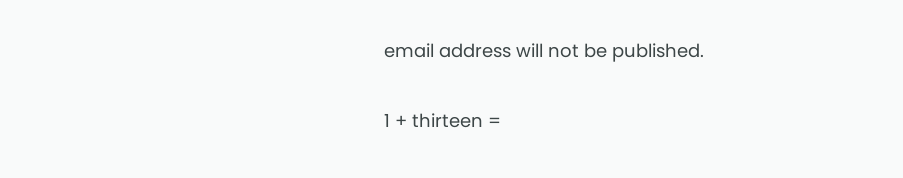email address will not be published.

1 + thirteen =